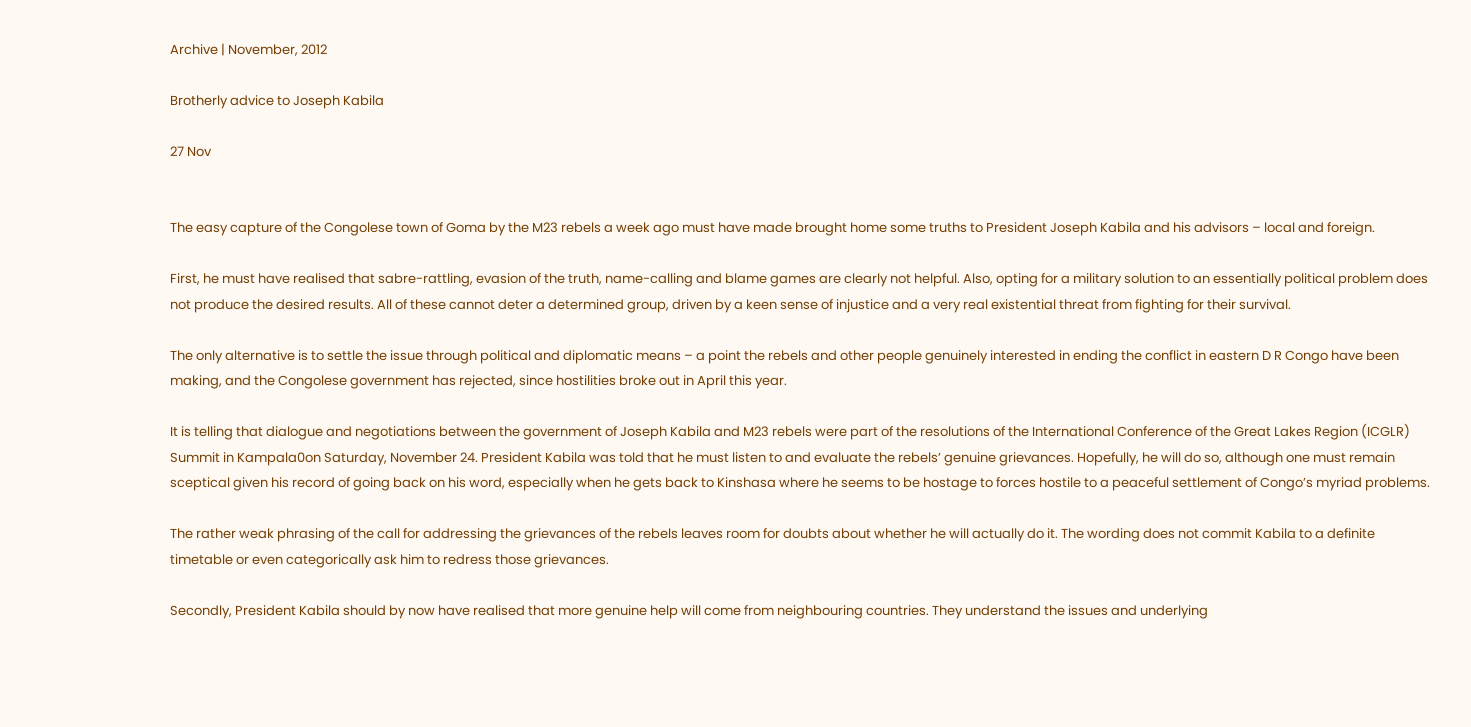Archive | November, 2012

Brotherly advice to Joseph Kabila

27 Nov


The easy capture of the Congolese town of Goma by the M23 rebels a week ago must have made brought home some truths to President Joseph Kabila and his advisors – local and foreign.

First, he must have realised that sabre-rattling, evasion of the truth, name-calling and blame games are clearly not helpful. Also, opting for a military solution to an essentially political problem does not produce the desired results. All of these cannot deter a determined group, driven by a keen sense of injustice and a very real existential threat from fighting for their survival.

The only alternative is to settle the issue through political and diplomatic means – a point the rebels and other people genuinely interested in ending the conflict in eastern D R Congo have been making, and the Congolese government has rejected, since hostilities broke out in April this year.

It is telling that dialogue and negotiations between the government of Joseph Kabila and M23 rebels were part of the resolutions of the International Conference of the Great Lakes Region (ICGLR) Summit in Kampala0on Saturday, November 24. President Kabila was told that he must listen to and evaluate the rebels’ genuine grievances. Hopefully, he will do so, although one must remain sceptical given his record of going back on his word, especially when he gets back to Kinshasa where he seems to be hostage to forces hostile to a peaceful settlement of Congo’s myriad problems.

The rather weak phrasing of the call for addressing the grievances of the rebels leaves room for doubts about whether he will actually do it. The wording does not commit Kabila to a definite timetable or even categorically ask him to redress those grievances.

Secondly, President Kabila should by now have realised that more genuine help will come from neighbouring countries. They understand the issues and underlying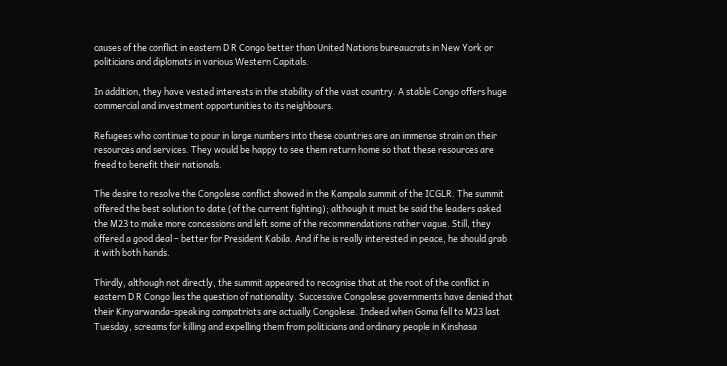causes of the conflict in eastern D R Congo better than United Nations bureaucrats in New York or politicians and diplomats in various Western Capitals.

In addition, they have vested interests in the stability of the vast country. A stable Congo offers huge commercial and investment opportunities to its neighbours.

Refugees who continue to pour in large numbers into these countries are an immense strain on their resources and services. They would be happy to see them return home so that these resources are freed to benefit their nationals.

The desire to resolve the Congolese conflict showed in the Kampala summit of the ICGLR. The summit offered the best solution to date (of the current fighting); although it must be said the leaders asked the M23 to make more concessions and left some of the recommendations rather vague. Still, they offered a good deal – better for President Kabila. And if he is really interested in peace, he should grab it with both hands.

Thirdly, although not directly, the summit appeared to recognise that at the root of the conflict in eastern D R Congo lies the question of nationality. Successive Congolese governments have denied that their Kinyarwanda-speaking compatriots are actually Congolese. Indeed when Goma fell to M23 last Tuesday, screams for killing and expelling them from politicians and ordinary people in Kinshasa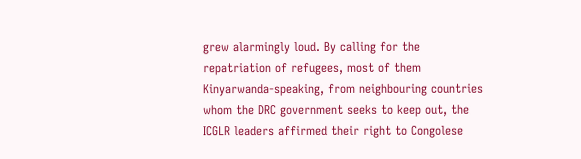grew alarmingly loud. By calling for the repatriation of refugees, most of them Kinyarwanda-speaking, from neighbouring countries whom the DRC government seeks to keep out, the ICGLR leaders affirmed their right to Congolese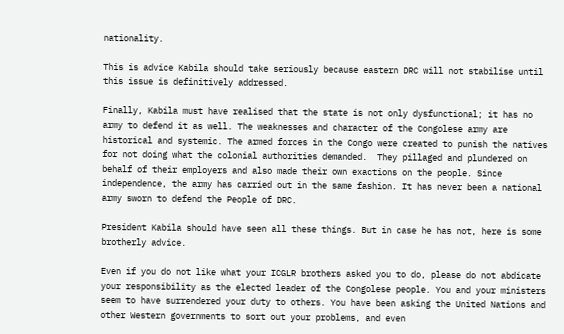nationality.

This is advice Kabila should take seriously because eastern DRC will not stabilise until this issue is definitively addressed.

Finally, Kabila must have realised that the state is not only dysfunctional; it has no army to defend it as well. The weaknesses and character of the Congolese army are historical and systemic. The armed forces in the Congo were created to punish the natives for not doing what the colonial authorities demanded.  They pillaged and plundered on behalf of their employers and also made their own exactions on the people. Since independence, the army has carried out in the same fashion. It has never been a national army sworn to defend the People of DRC.

President Kabila should have seen all these things. But in case he has not, here is some brotherly advice.

Even if you do not like what your ICGLR brothers asked you to do, please do not abdicate your responsibility as the elected leader of the Congolese people. You and your ministers seem to have surrendered your duty to others. You have been asking the United Nations and other Western governments to sort out your problems, and even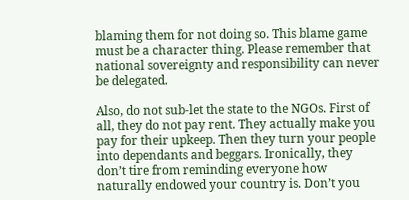blaming them for not doing so. This blame game must be a character thing. Please remember that national sovereignty and responsibility can never be delegated.

Also, do not sub-let the state to the NGOs. First of all, they do not pay rent. They actually make you pay for their upkeep. Then they turn your people into dependants and beggars. Ironically, they don’t tire from reminding everyone how naturally endowed your country is. Don’t you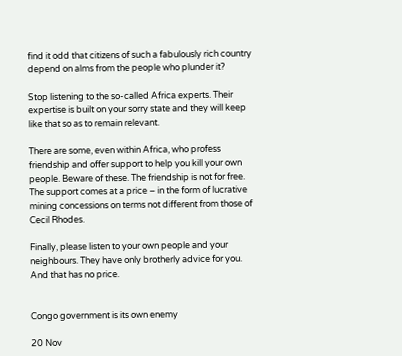find it odd that citizens of such a fabulously rich country depend on alms from the people who plunder it?

Stop listening to the so-called Africa experts. Their expertise is built on your sorry state and they will keep like that so as to remain relevant.

There are some, even within Africa, who profess friendship and offer support to help you kill your own people. Beware of these. The friendship is not for free. The support comes at a price – in the form of lucrative mining concessions on terms not different from those of Cecil Rhodes.

Finally, please listen to your own people and your neighbours. They have only brotherly advice for you. And that has no price.


Congo government is its own enemy

20 Nov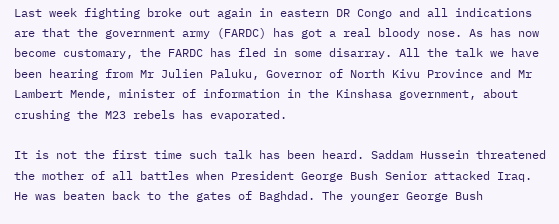Last week fighting broke out again in eastern DR Congo and all indications are that the government army (FARDC) has got a real bloody nose. As has now become customary, the FARDC has fled in some disarray. All the talk we have been hearing from Mr Julien Paluku, Governor of North Kivu Province and Mr Lambert Mende, minister of information in the Kinshasa government, about crushing the M23 rebels has evaporated.

It is not the first time such talk has been heard. Saddam Hussein threatened the mother of all battles when President George Bush Senior attacked Iraq. He was beaten back to the gates of Baghdad. The younger George Bush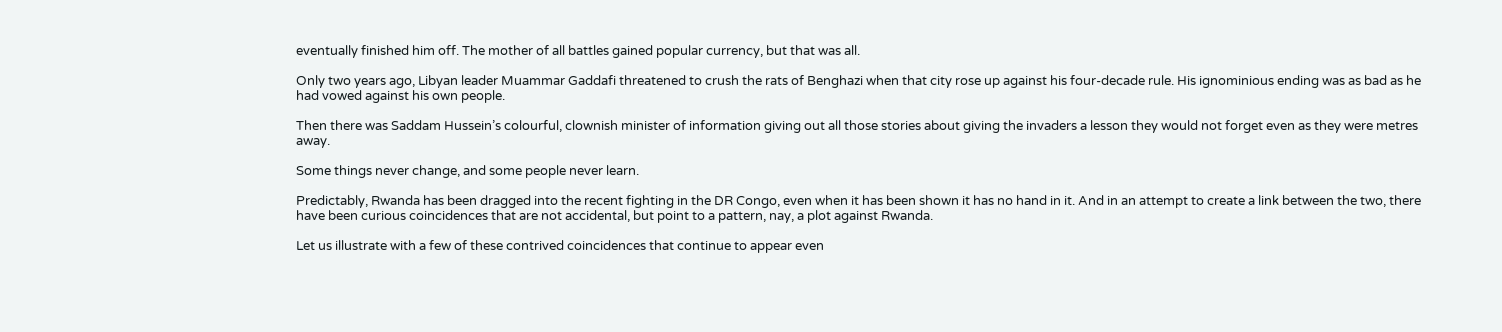eventually finished him off. The mother of all battles gained popular currency, but that was all.

Only two years ago, Libyan leader Muammar Gaddafi threatened to crush the rats of Benghazi when that city rose up against his four-decade rule. His ignominious ending was as bad as he had vowed against his own people.

Then there was Saddam Hussein’s colourful, clownish minister of information giving out all those stories about giving the invaders a lesson they would not forget even as they were metres away.

Some things never change, and some people never learn.

Predictably, Rwanda has been dragged into the recent fighting in the DR Congo, even when it has been shown it has no hand in it. And in an attempt to create a link between the two, there have been curious coincidences that are not accidental, but point to a pattern, nay, a plot against Rwanda.

Let us illustrate with a few of these contrived coincidences that continue to appear even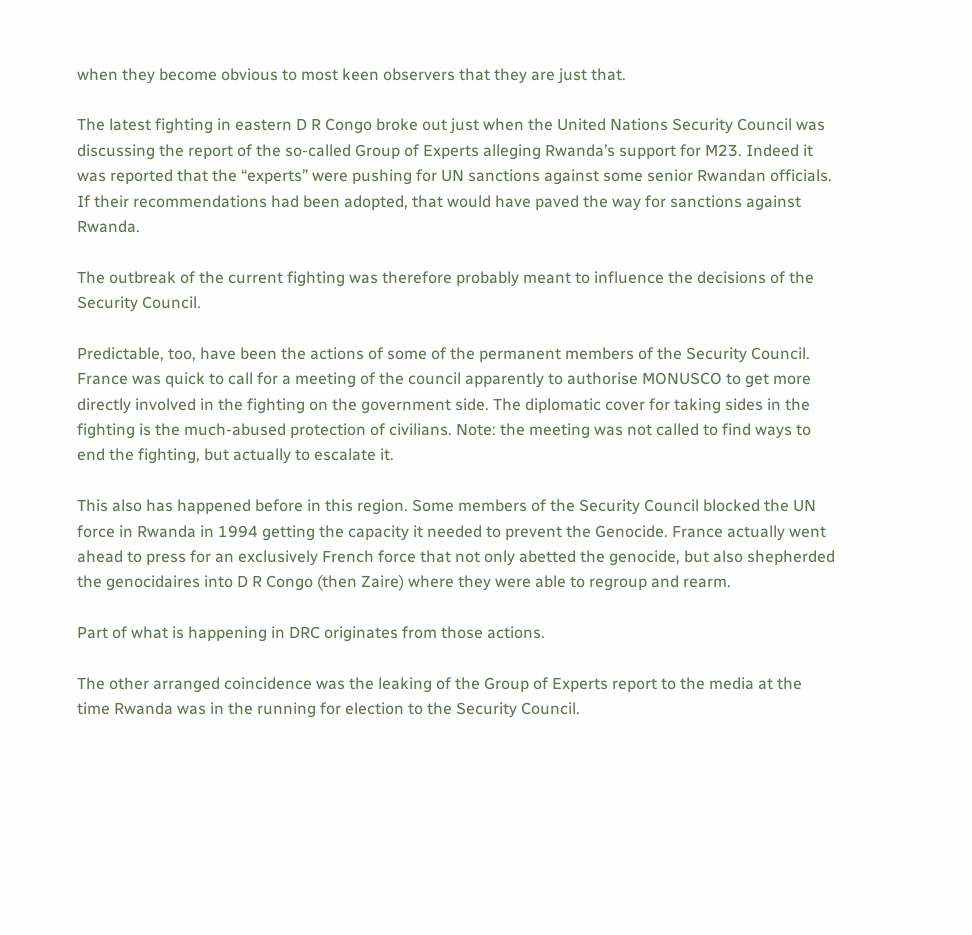when they become obvious to most keen observers that they are just that.

The latest fighting in eastern D R Congo broke out just when the United Nations Security Council was discussing the report of the so-called Group of Experts alleging Rwanda’s support for M23. Indeed it was reported that the “experts” were pushing for UN sanctions against some senior Rwandan officials. If their recommendations had been adopted, that would have paved the way for sanctions against Rwanda.

The outbreak of the current fighting was therefore probably meant to influence the decisions of the Security Council.

Predictable, too, have been the actions of some of the permanent members of the Security Council. France was quick to call for a meeting of the council apparently to authorise MONUSCO to get more directly involved in the fighting on the government side. The diplomatic cover for taking sides in the fighting is the much-abused protection of civilians. Note: the meeting was not called to find ways to end the fighting, but actually to escalate it.

This also has happened before in this region. Some members of the Security Council blocked the UN force in Rwanda in 1994 getting the capacity it needed to prevent the Genocide. France actually went ahead to press for an exclusively French force that not only abetted the genocide, but also shepherded the genocidaires into D R Congo (then Zaire) where they were able to regroup and rearm.

Part of what is happening in DRC originates from those actions.

The other arranged coincidence was the leaking of the Group of Experts report to the media at the time Rwanda was in the running for election to the Security Council.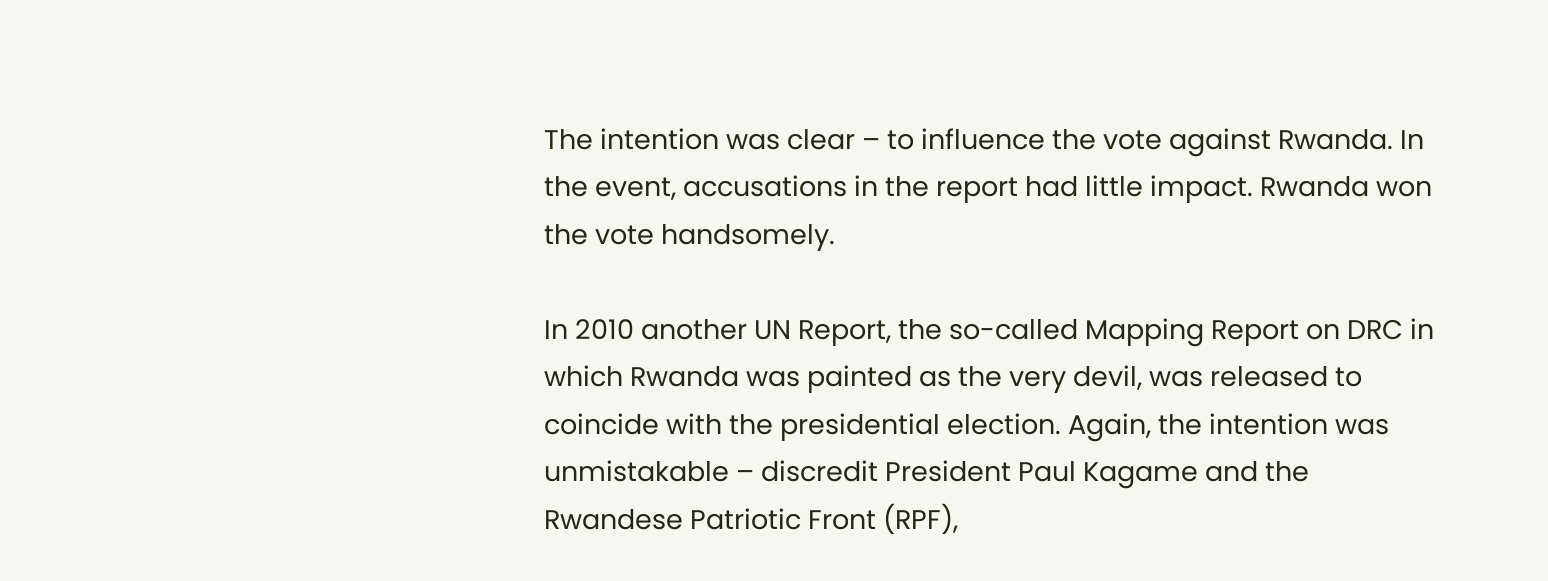The intention was clear – to influence the vote against Rwanda. In the event, accusations in the report had little impact. Rwanda won the vote handsomely.

In 2010 another UN Report, the so-called Mapping Report on DRC in which Rwanda was painted as the very devil, was released to coincide with the presidential election. Again, the intention was unmistakable – discredit President Paul Kagame and the Rwandese Patriotic Front (RPF),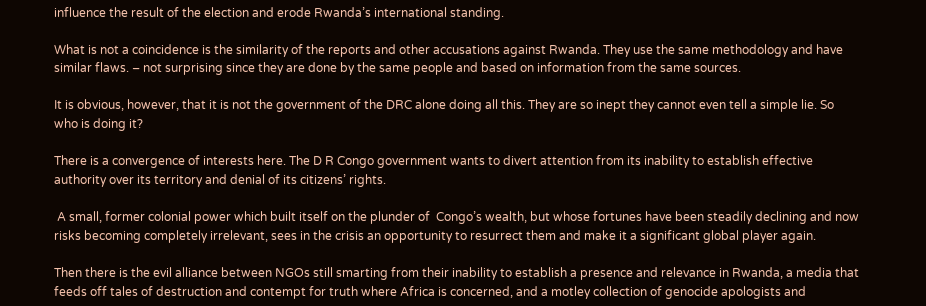influence the result of the election and erode Rwanda’s international standing.

What is not a coincidence is the similarity of the reports and other accusations against Rwanda. They use the same methodology and have similar flaws. – not surprising since they are done by the same people and based on information from the same sources.

It is obvious, however, that it is not the government of the DRC alone doing all this. They are so inept they cannot even tell a simple lie. So who is doing it?

There is a convergence of interests here. The D R Congo government wants to divert attention from its inability to establish effective authority over its territory and denial of its citizens’ rights.

 A small, former colonial power which built itself on the plunder of  Congo’s wealth, but whose fortunes have been steadily declining and now risks becoming completely irrelevant, sees in the crisis an opportunity to resurrect them and make it a significant global player again.

Then there is the evil alliance between NGOs still smarting from their inability to establish a presence and relevance in Rwanda, a media that feeds off tales of destruction and contempt for truth where Africa is concerned, and a motley collection of genocide apologists and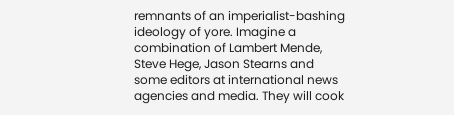remnants of an imperialist-bashing ideology of yore. Imagine a combination of Lambert Mende, Steve Hege, Jason Stearns and some editors at international news agencies and media. They will cook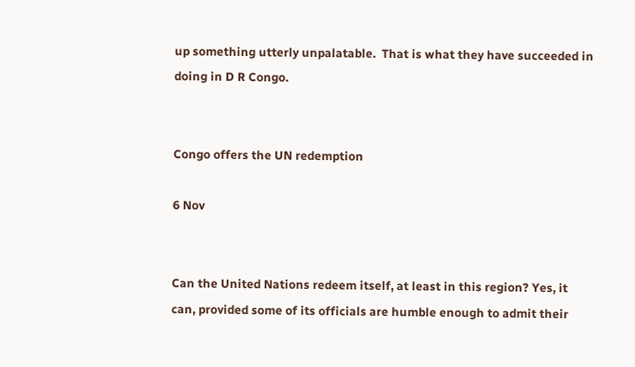up something utterly unpalatable.  That is what they have succeeded in doing in D R Congo.


Congo offers the UN redemption

6 Nov


Can the United Nations redeem itself, at least in this region? Yes, it can, provided some of its officials are humble enough to admit their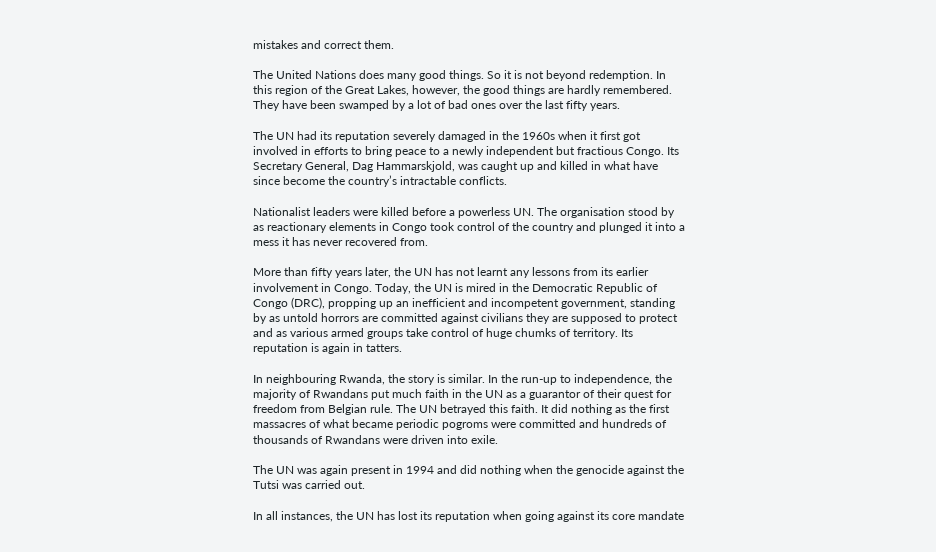mistakes and correct them.

The United Nations does many good things. So it is not beyond redemption. In this region of the Great Lakes, however, the good things are hardly remembered. They have been swamped by a lot of bad ones over the last fifty years.

The UN had its reputation severely damaged in the 1960s when it first got involved in efforts to bring peace to a newly independent but fractious Congo. Its Secretary General, Dag Hammarskjold, was caught up and killed in what have since become the country’s intractable conflicts.

Nationalist leaders were killed before a powerless UN. The organisation stood by as reactionary elements in Congo took control of the country and plunged it into a mess it has never recovered from.

More than fifty years later, the UN has not learnt any lessons from its earlier involvement in Congo. Today, the UN is mired in the Democratic Republic of Congo (DRC), propping up an inefficient and incompetent government, standing by as untold horrors are committed against civilians they are supposed to protect and as various armed groups take control of huge chumks of territory. Its reputation is again in tatters.

In neighbouring Rwanda, the story is similar. In the run-up to independence, the majority of Rwandans put much faith in the UN as a guarantor of their quest for freedom from Belgian rule. The UN betrayed this faith. It did nothing as the first massacres of what became periodic pogroms were committed and hundreds of thousands of Rwandans were driven into exile.

The UN was again present in 1994 and did nothing when the genocide against the Tutsi was carried out.

In all instances, the UN has lost its reputation when going against its core mandate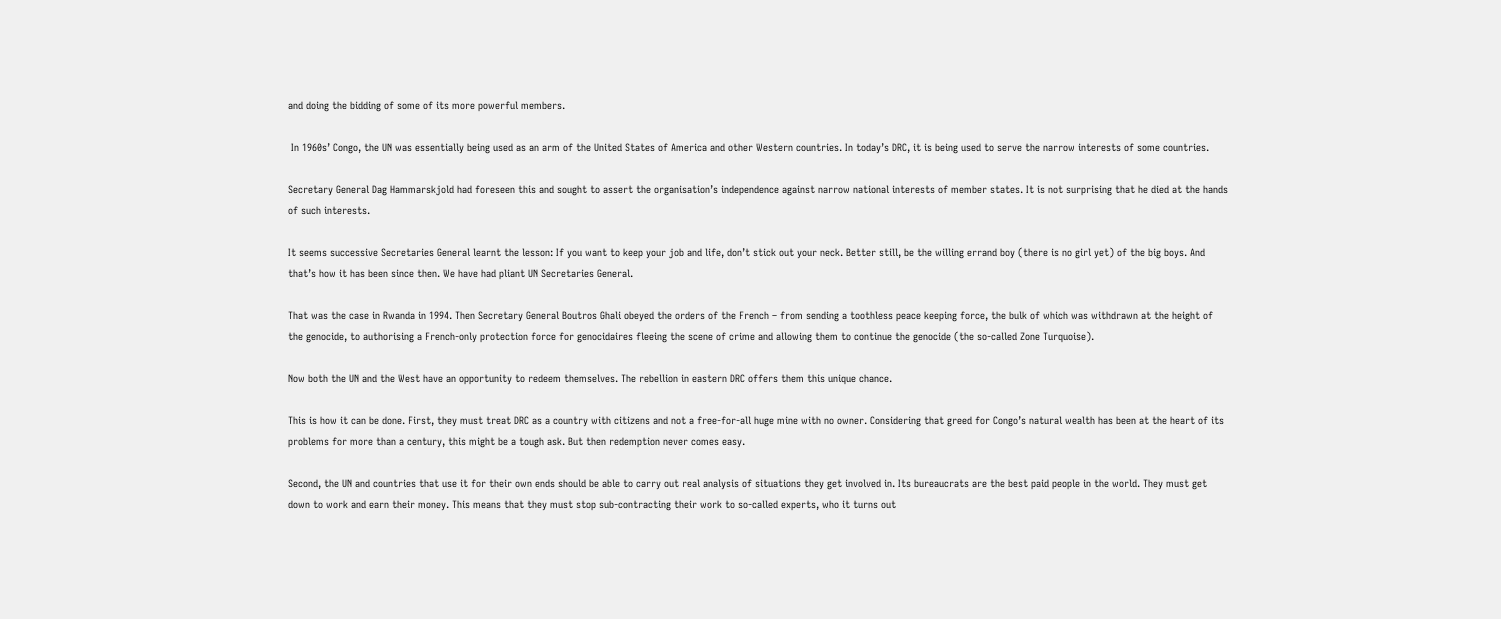and doing the bidding of some of its more powerful members.

 In 1960s’ Congo, the UN was essentially being used as an arm of the United States of America and other Western countries. In today’s DRC, it is being used to serve the narrow interests of some countries.

Secretary General Dag Hammarskjold had foreseen this and sought to assert the organisation’s independence against narrow national interests of member states. It is not surprising that he died at the hands of such interests.

It seems successive Secretaries General learnt the lesson: If you want to keep your job and life, don’t stick out your neck. Better still, be the willing errand boy (there is no girl yet) of the big boys. And that’s how it has been since then. We have had pliant UN Secretaries General.

That was the case in Rwanda in 1994. Then Secretary General Boutros Ghali obeyed the orders of the French – from sending a toothless peace keeping force, the bulk of which was withdrawn at the height of the genocide, to authorising a French-only protection force for genocidaires fleeing the scene of crime and allowing them to continue the genocide (the so-called Zone Turquoise).

Now both the UN and the West have an opportunity to redeem themselves. The rebellion in eastern DRC offers them this unique chance.

This is how it can be done. First, they must treat DRC as a country with citizens and not a free-for-all huge mine with no owner. Considering that greed for Congo’s natural wealth has been at the heart of its problems for more than a century, this might be a tough ask. But then redemption never comes easy.

Second, the UN and countries that use it for their own ends should be able to carry out real analysis of situations they get involved in. Its bureaucrats are the best paid people in the world. They must get down to work and earn their money. This means that they must stop sub-contracting their work to so-called experts, who it turns out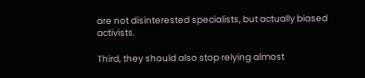are not disinterested specialists, but actually biased activists.

Third, they should also stop relying almost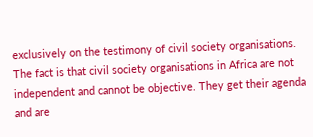exclusively on the testimony of civil society organisations. The fact is that civil society organisations in Africa are not independent and cannot be objective. They get their agenda and are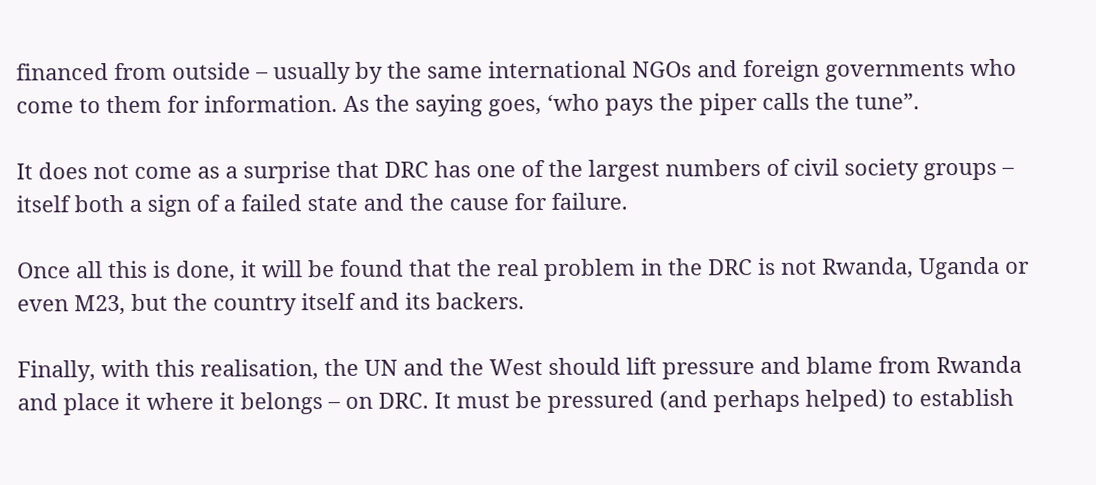financed from outside – usually by the same international NGOs and foreign governments who come to them for information. As the saying goes, ‘who pays the piper calls the tune”.

It does not come as a surprise that DRC has one of the largest numbers of civil society groups – itself both a sign of a failed state and the cause for failure.

Once all this is done, it will be found that the real problem in the DRC is not Rwanda, Uganda or even M23, but the country itself and its backers.

Finally, with this realisation, the UN and the West should lift pressure and blame from Rwanda and place it where it belongs – on DRC. It must be pressured (and perhaps helped) to establish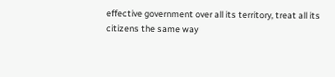effective government over all its territory, treat all its citizens the same way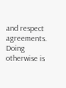and respect agreements. Doing otherwise is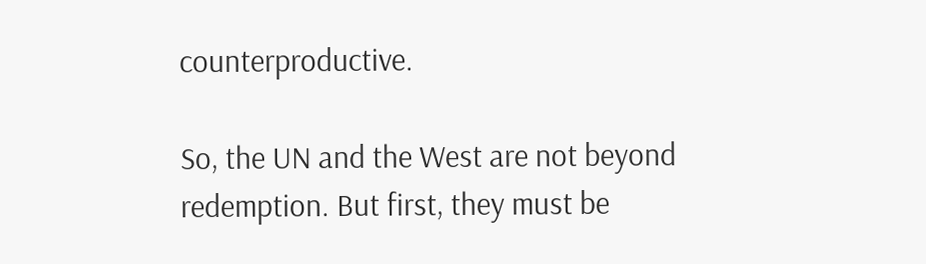counterproductive.

So, the UN and the West are not beyond redemption. But first, they must be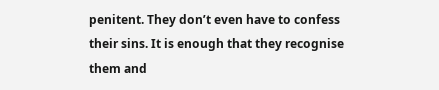penitent. They don’t even have to confess their sins. It is enough that they recognise them and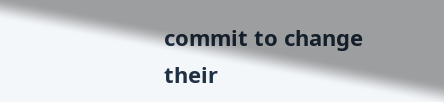commit to change their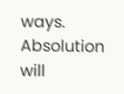ways. Absolution will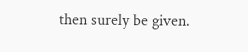then surely be given.